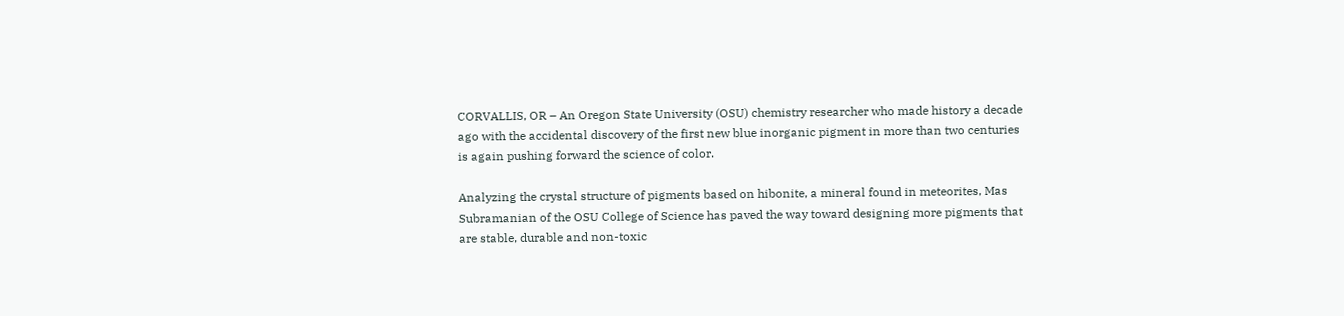CORVALLIS, OR – An Oregon State University (OSU) chemistry researcher who made history a decade ago with the accidental discovery of the first new blue inorganic pigment in more than two centuries is again pushing forward the science of color.

Analyzing the crystal structure of pigments based on hibonite, a mineral found in meteorites, Mas Subramanian of the OSU College of Science has paved the way toward designing more pigments that are stable, durable and non-toxic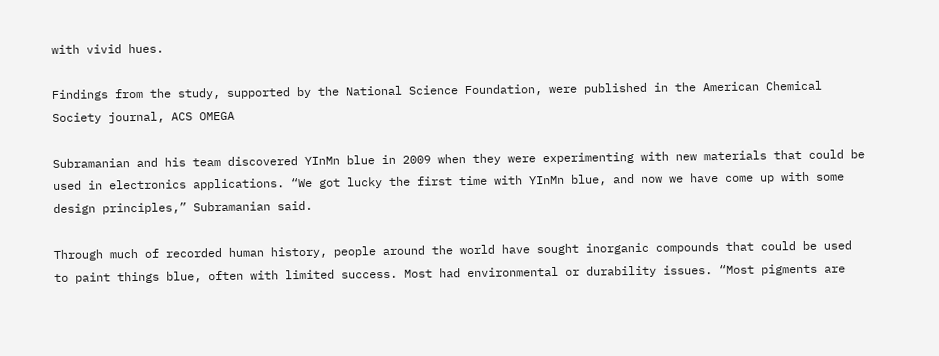with vivid hues.

Findings from the study, supported by the National Science Foundation, were published in the American Chemical Society journal, ACS OMEGA

Subramanian and his team discovered YInMn blue in 2009 when they were experimenting with new materials that could be used in electronics applications. “We got lucky the first time with YInMn blue, and now we have come up with some design principles,” Subramanian said.

Through much of recorded human history, people around the world have sought inorganic compounds that could be used to paint things blue, often with limited success. Most had environmental or durability issues. “Most pigments are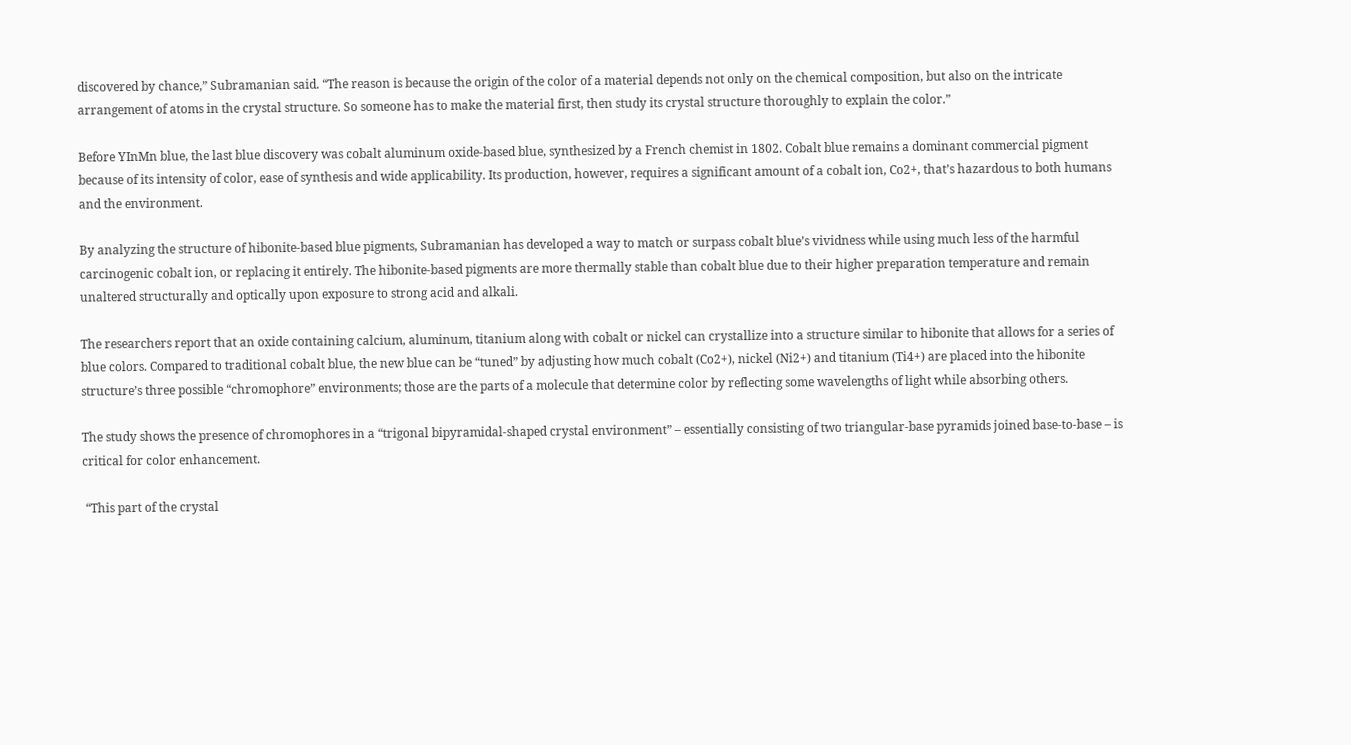discovered by chance,” Subramanian said. “The reason is because the origin of the color of a material depends not only on the chemical composition, but also on the intricate arrangement of atoms in the crystal structure. So someone has to make the material first, then study its crystal structure thoroughly to explain the color.”

Before YInMn blue, the last blue discovery was cobalt aluminum oxide-based blue, synthesized by a French chemist in 1802. Cobalt blue remains a dominant commercial pigment because of its intensity of color, ease of synthesis and wide applicability. Its production, however, requires a significant amount of a cobalt ion, Co2+, that’s hazardous to both humans and the environment.

By analyzing the structure of hibonite-based blue pigments, Subramanian has developed a way to match or surpass cobalt blue’s vividness while using much less of the harmful carcinogenic cobalt ion, or replacing it entirely. The hibonite-based pigments are more thermally stable than cobalt blue due to their higher preparation temperature and remain unaltered structurally and optically upon exposure to strong acid and alkali.

The researchers report that an oxide containing calcium, aluminum, titanium along with cobalt or nickel can crystallize into a structure similar to hibonite that allows for a series of blue colors. Compared to traditional cobalt blue, the new blue can be “tuned” by adjusting how much cobalt (Co2+), nickel (Ni2+) and titanium (Ti4+) are placed into the hibonite structure’s three possible “chromophore” environments; those are the parts of a molecule that determine color by reflecting some wavelengths of light while absorbing others.

The study shows the presence of chromophores in a “trigonal bipyramidal-shaped crystal environment” – essentially consisting of two triangular-base pyramids joined base-to-base – is critical for color enhancement.

 “This part of the crystal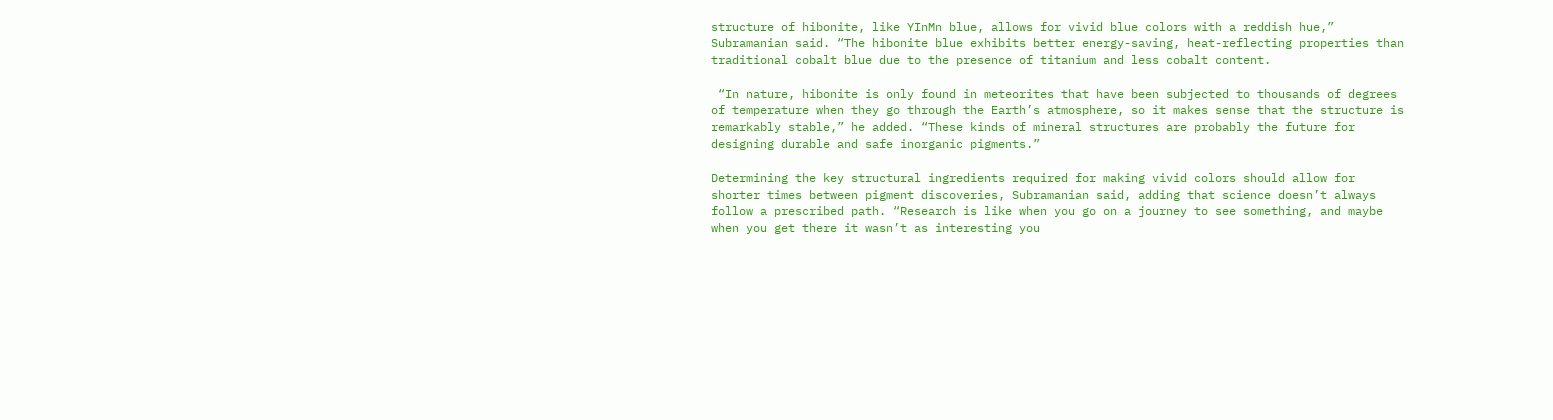structure of hibonite, like YInMn blue, allows for vivid blue colors with a reddish hue,” Subramanian said. “The hibonite blue exhibits better energy-saving, heat-reflecting properties than traditional cobalt blue due to the presence of titanium and less cobalt content.

 “In nature, hibonite is only found in meteorites that have been subjected to thousands of degrees of temperature when they go through the Earth’s atmosphere, so it makes sense that the structure is remarkably stable,” he added. “These kinds of mineral structures are probably the future for designing durable and safe inorganic pigments.”

Determining the key structural ingredients required for making vivid colors should allow for shorter times between pigment discoveries, Subramanian said, adding that science doesn’t always follow a prescribed path. “Research is like when you go on a journey to see something, and maybe when you get there it wasn’t as interesting you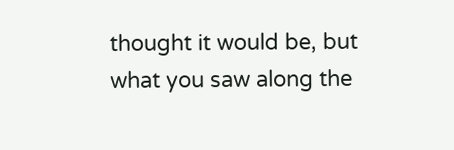thought it would be, but what you saw along the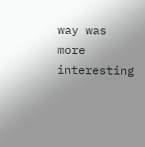way was more interesting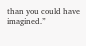than you could have imagined.”